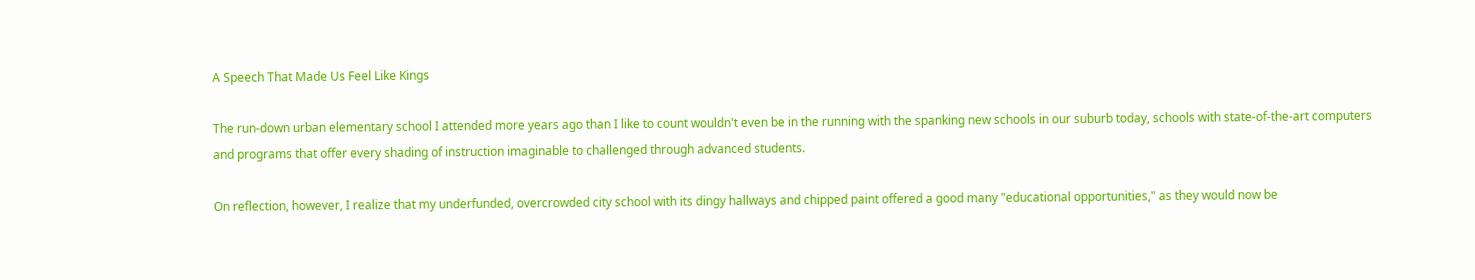A Speech That Made Us Feel Like Kings

The run-down urban elementary school I attended more years ago than I like to count wouldn't even be in the running with the spanking new schools in our suburb today, schools with state-of-the-art computers and programs that offer every shading of instruction imaginable to challenged through advanced students.

On reflection, however, I realize that my underfunded, overcrowded city school with its dingy hallways and chipped paint offered a good many "educational opportunities," as they would now be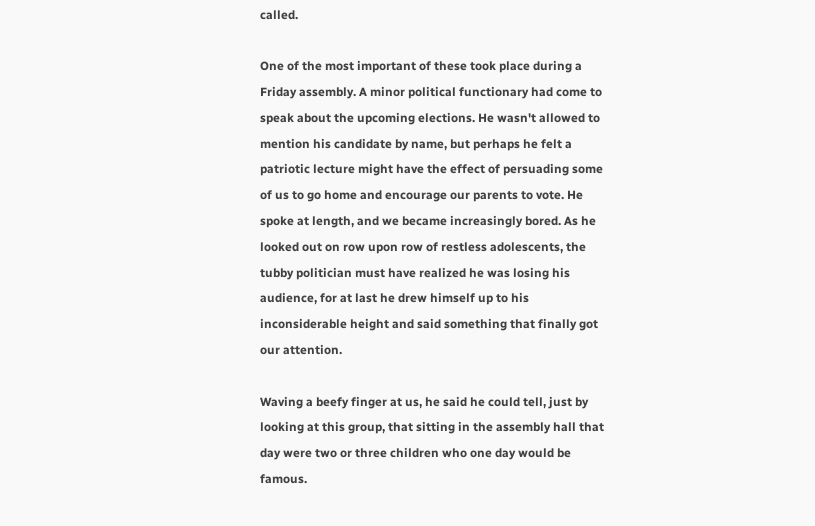called.

One of the most important of these took place during a Friday assembly. A minor political functionary had come to speak about the upcoming elections. He wasn't allowed to mention his candidate by name, but perhaps he felt a patriotic lecture might have the effect of persuading some of us to go home and encourage our parents to vote. He spoke at length, and we became increasingly bored. As he looked out on row upon row of restless adolescents, the tubby politician must have realized he was losing his audience, for at last he drew himself up to his inconsiderable height and said something that finally got our attention.

Waving a beefy finger at us, he said he could tell, just by looking at this group, that sitting in the assembly hall that day were two or three children who one day would be famous.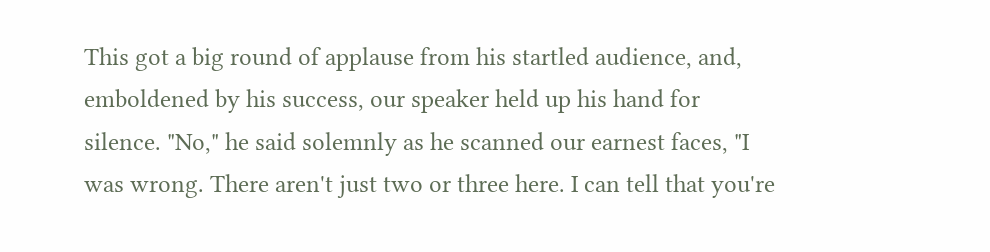This got a big round of applause from his startled audience, and, emboldened by his success, our speaker held up his hand for silence. "No," he said solemnly as he scanned our earnest faces, "I was wrong. There aren't just two or three here. I can tell that you're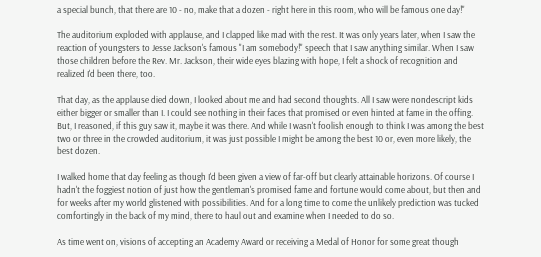a special bunch, that there are 10 - no, make that a dozen - right here in this room, who will be famous one day!"

The auditorium exploded with applause, and I clapped like mad with the rest. It was only years later, when I saw the reaction of youngsters to Jesse Jackson's famous "I am somebody!" speech that I saw anything similar. When I saw those children before the Rev. Mr. Jackson, their wide eyes blazing with hope, I felt a shock of recognition and realized I'd been there, too.

That day, as the applause died down, I looked about me and had second thoughts. All I saw were nondescript kids either bigger or smaller than I. I could see nothing in their faces that promised or even hinted at fame in the offing. But, I reasoned, if this guy saw it, maybe it was there. And while I wasn't foolish enough to think I was among the best two or three in the crowded auditorium, it was just possible I might be among the best 10 or, even more likely, the best dozen.

I walked home that day feeling as though I'd been given a view of far-off but clearly attainable horizons. Of course I hadn't the foggiest notion of just how the gentleman's promised fame and fortune would come about, but then and for weeks after my world glistened with possibilities. And for a long time to come the unlikely prediction was tucked comfortingly in the back of my mind, there to haul out and examine when I needed to do so.

As time went on, visions of accepting an Academy Award or receiving a Medal of Honor for some great though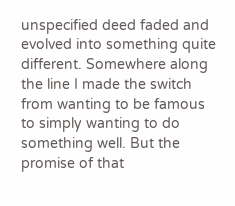unspecified deed faded and evolved into something quite different. Somewhere along the line I made the switch from wanting to be famous to simply wanting to do something well. But the promise of that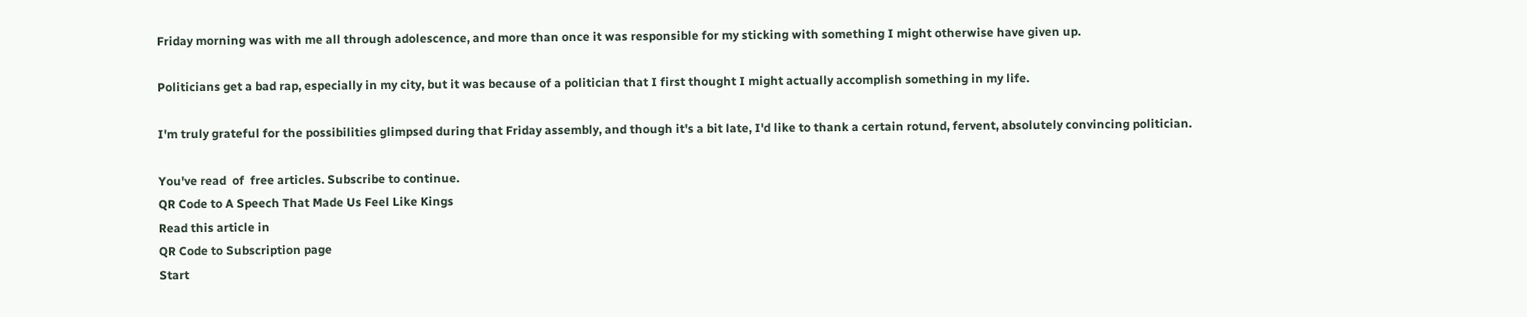Friday morning was with me all through adolescence, and more than once it was responsible for my sticking with something I might otherwise have given up.

Politicians get a bad rap, especially in my city, but it was because of a politician that I first thought I might actually accomplish something in my life.

I'm truly grateful for the possibilities glimpsed during that Friday assembly, and though it's a bit late, I'd like to thank a certain rotund, fervent, absolutely convincing politician.

You've read  of  free articles. Subscribe to continue.
QR Code to A Speech That Made Us Feel Like Kings
Read this article in
QR Code to Subscription page
Start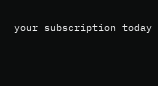your subscription today